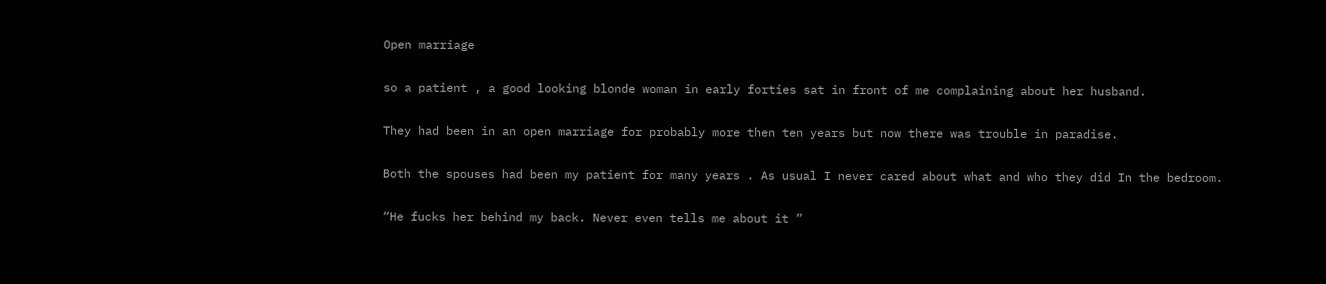Open marriage

so a patient , a good looking blonde woman in early forties sat in front of me complaining about her husband.

They had been in an open marriage for probably more then ten years but now there was trouble in paradise.

Both the spouses had been my patient for many years . As usual I never cared about what and who they did In the bedroom.

“He fucks her behind my back. Never even tells me about it ”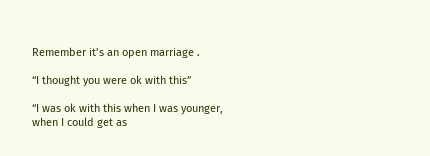Remember it’s an open marriage .

“I thought you were ok with this”

“I was ok with this when I was younger, when I could get as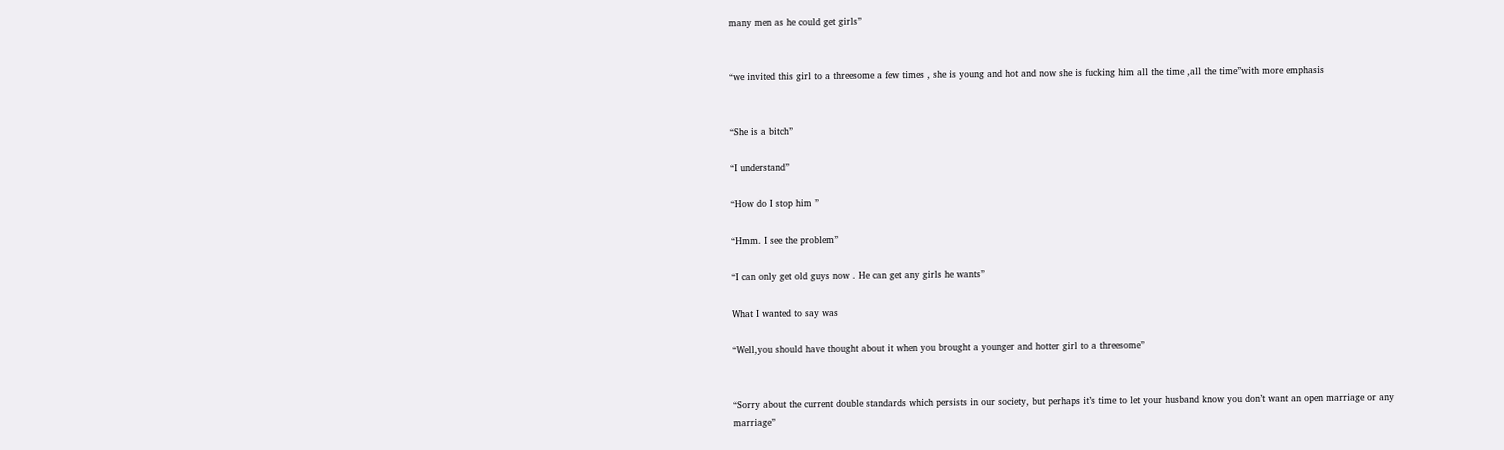many men as he could get girls”


“we invited this girl to a threesome a few times , she is young and hot and now she is fucking him all the time ,all the time”with more emphasis


“She is a bitch”

“I understand”

“How do I stop him ”

“Hmm. I see the problem”

“I can only get old guys now . He can get any girls he wants”

What I wanted to say was

“Well,you should have thought about it when you brought a younger and hotter girl to a threesome”


“Sorry about the current double standards which persists in our society, but perhaps it’s time to let your husband know you don’t want an open marriage or any marriage”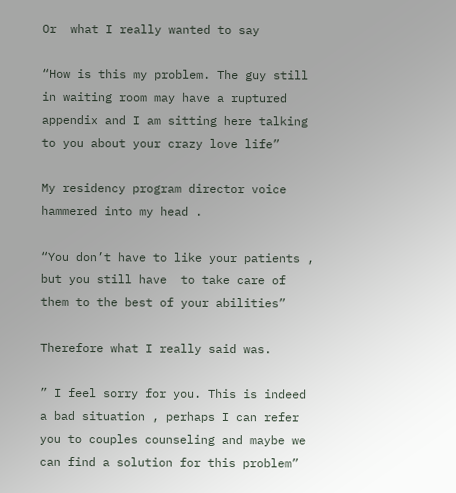Or  what I really wanted to say

“How is this my problem. The guy still in waiting room may have a ruptured appendix and I am sitting here talking to you about your crazy love life”

My residency program director voice hammered into my head .

“You don’t have to like your patients , but you still have  to take care of them to the best of your abilities”

Therefore what I really said was.

” I feel sorry for you. This is indeed a bad situation , perhaps I can refer you to couples counseling and maybe we can find a solution for this problem”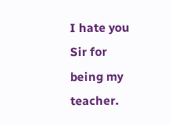I hate you Sir for being my teacher.